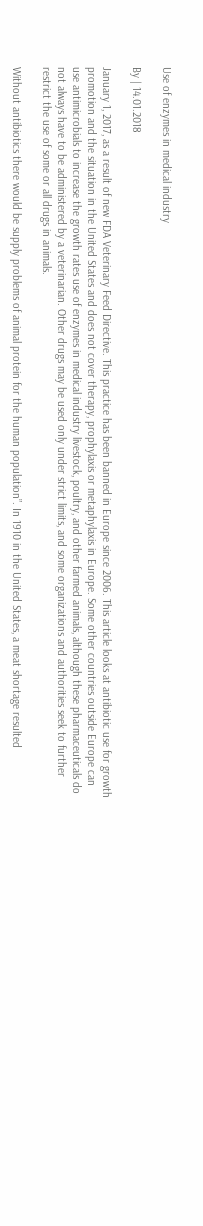Use of enzymes in medical industry

By | 14.01.2018

January 1, 2017, as a result of new FDA Veterinary Feed Directive. This practice has been banned in Europe since 2006. This article looks at antibiotic use for growth promotion and the situation in the United States and does not cover therapy, prophylaxis or metaphylaxis in Europe. Some other countries outside Europe can use antimicrobials to increase the growth rates use of enzymes in medical industry livestock, poultry, and other farmed animals, although these pharmaceuticals do not always have to be administered by a veterinarian. Other drugs may be used only under strict limits, and some organizations and authorities seek to further restrict the use of some or all drugs in animals.

Without antibiotics there would be supply problems of animal protein for the human population”. In 1910 in the United States, a meat shortage resulted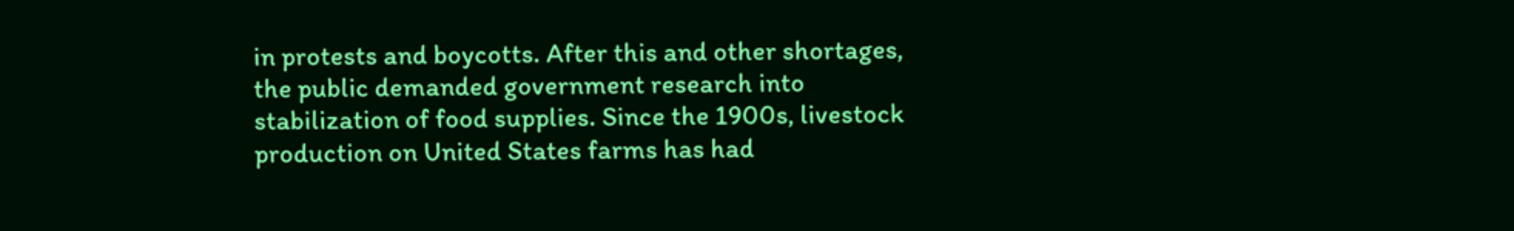in protests and boycotts. After this and other shortages, the public demanded government research into stabilization of food supplies. Since the 1900s, livestock production on United States farms has had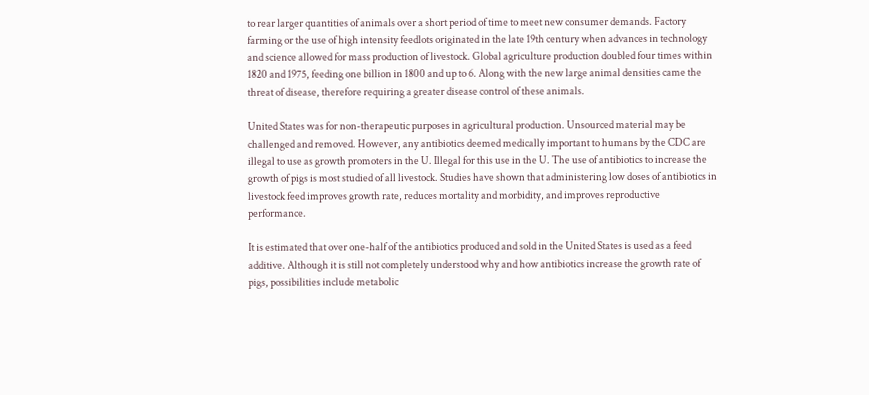to rear larger quantities of animals over a short period of time to meet new consumer demands. Factory farming or the use of high intensity feedlots originated in the late 19th century when advances in technology and science allowed for mass production of livestock. Global agriculture production doubled four times within 1820 and 1975, feeding one billion in 1800 and up to 6. Along with the new large animal densities came the threat of disease, therefore requiring a greater disease control of these animals.

United States was for non-therapeutic purposes in agricultural production. Unsourced material may be challenged and removed. However, any antibiotics deemed medically important to humans by the CDC are illegal to use as growth promoters in the U. Illegal for this use in the U. The use of antibiotics to increase the growth of pigs is most studied of all livestock. Studies have shown that administering low doses of antibiotics in livestock feed improves growth rate, reduces mortality and morbidity, and improves reproductive performance.

It is estimated that over one-half of the antibiotics produced and sold in the United States is used as a feed additive. Although it is still not completely understood why and how antibiotics increase the growth rate of pigs, possibilities include metabolic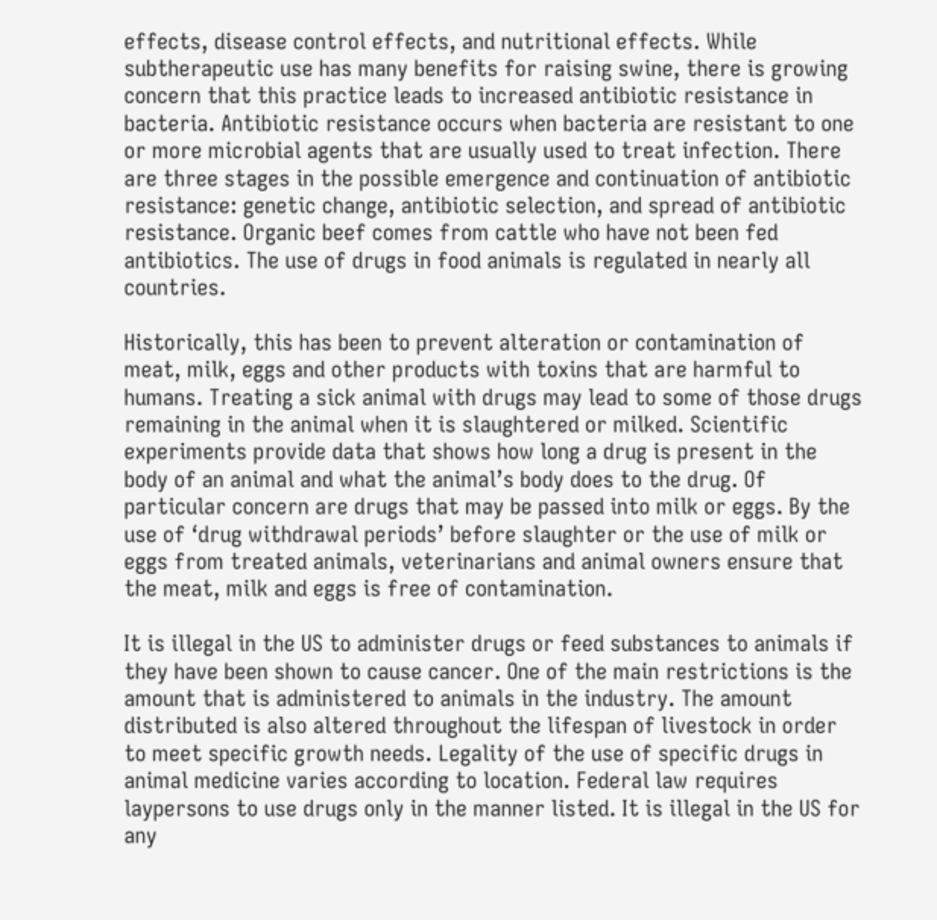effects, disease control effects, and nutritional effects. While subtherapeutic use has many benefits for raising swine, there is growing concern that this practice leads to increased antibiotic resistance in bacteria. Antibiotic resistance occurs when bacteria are resistant to one or more microbial agents that are usually used to treat infection. There are three stages in the possible emergence and continuation of antibiotic resistance: genetic change, antibiotic selection, and spread of antibiotic resistance. Organic beef comes from cattle who have not been fed antibiotics. The use of drugs in food animals is regulated in nearly all countries.

Historically, this has been to prevent alteration or contamination of meat, milk, eggs and other products with toxins that are harmful to humans. Treating a sick animal with drugs may lead to some of those drugs remaining in the animal when it is slaughtered or milked. Scientific experiments provide data that shows how long a drug is present in the body of an animal and what the animal’s body does to the drug. Of particular concern are drugs that may be passed into milk or eggs. By the use of ‘drug withdrawal periods’ before slaughter or the use of milk or eggs from treated animals, veterinarians and animal owners ensure that the meat, milk and eggs is free of contamination.

It is illegal in the US to administer drugs or feed substances to animals if they have been shown to cause cancer. One of the main restrictions is the amount that is administered to animals in the industry. The amount distributed is also altered throughout the lifespan of livestock in order to meet specific growth needs. Legality of the use of specific drugs in animal medicine varies according to location. Federal law requires laypersons to use drugs only in the manner listed. It is illegal in the US for any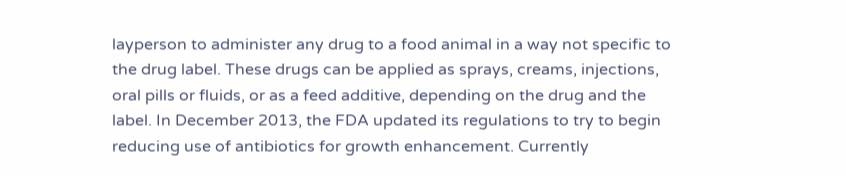layperson to administer any drug to a food animal in a way not specific to the drug label. These drugs can be applied as sprays, creams, injections, oral pills or fluids, or as a feed additive, depending on the drug and the label. In December 2013, the FDA updated its regulations to try to begin reducing use of antibiotics for growth enhancement. Currently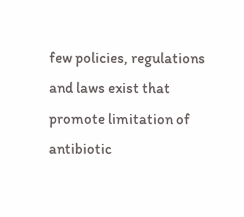few policies, regulations and laws exist that promote limitation of antibiotic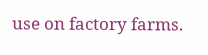use on factory farms.